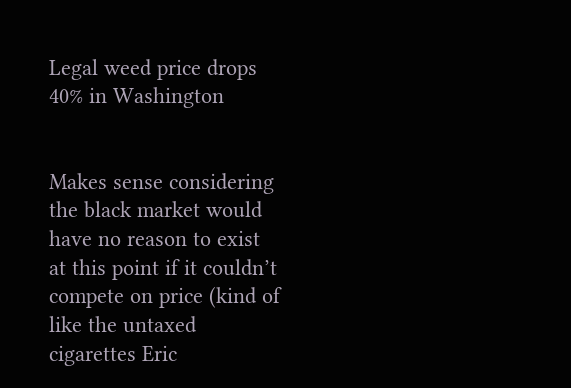Legal weed price drops 40% in Washington


Makes sense considering the black market would have no reason to exist at this point if it couldn’t compete on price (kind of like the untaxed cigarettes Eric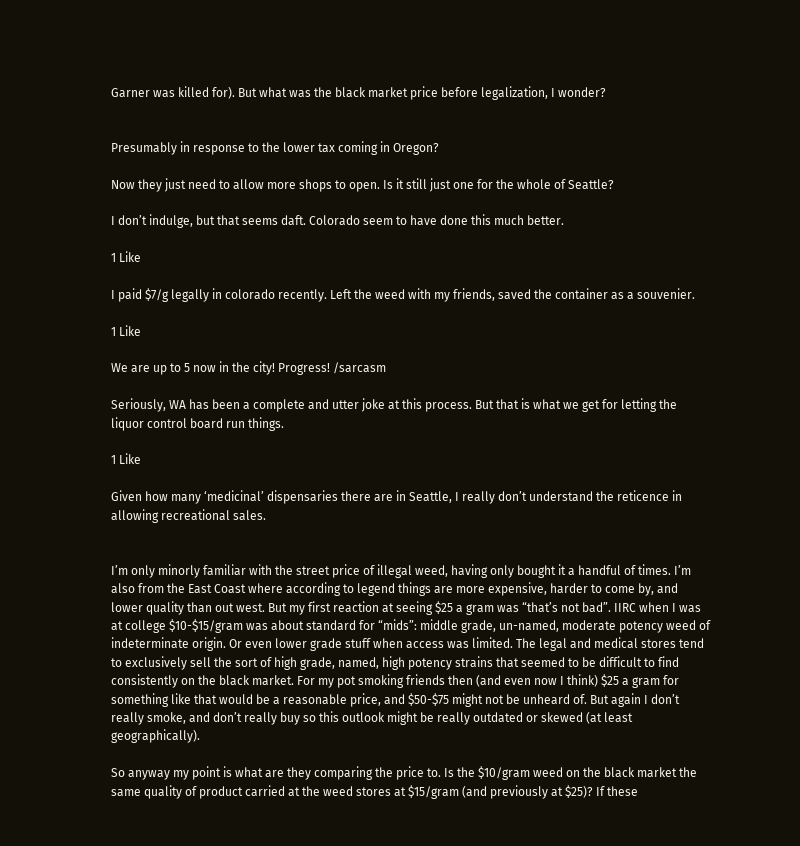Garner was killed for). But what was the black market price before legalization, I wonder?


Presumably in response to the lower tax coming in Oregon?

Now they just need to allow more shops to open. Is it still just one for the whole of Seattle?

I don’t indulge, but that seems daft. Colorado seem to have done this much better.

1 Like

I paid $7/g legally in colorado recently. Left the weed with my friends, saved the container as a souvenier.

1 Like

We are up to 5 now in the city! Progress! /sarcasm

Seriously, WA has been a complete and utter joke at this process. But that is what we get for letting the liquor control board run things.

1 Like

Given how many ‘medicinal’ dispensaries there are in Seattle, I really don’t understand the reticence in allowing recreational sales.


I’m only minorly familiar with the street price of illegal weed, having only bought it a handful of times. I’m also from the East Coast where according to legend things are more expensive, harder to come by, and lower quality than out west. But my first reaction at seeing $25 a gram was “that’s not bad”. IIRC when I was at college $10-$15/gram was about standard for “mids”: middle grade, un-named, moderate potency weed of indeterminate origin. Or even lower grade stuff when access was limited. The legal and medical stores tend to exclusively sell the sort of high grade, named, high potency strains that seemed to be difficult to find consistently on the black market. For my pot smoking friends then (and even now I think) $25 a gram for something like that would be a reasonable price, and $50-$75 might not be unheard of. But again I don’t really smoke, and don’t really buy so this outlook might be really outdated or skewed (at least geographically).

So anyway my point is what are they comparing the price to. Is the $10/gram weed on the black market the same quality of product carried at the weed stores at $15/gram (and previously at $25)? If these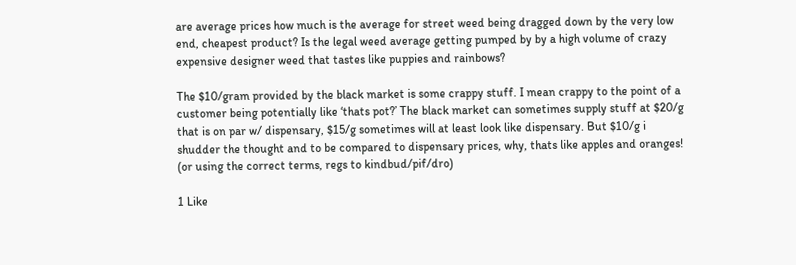are average prices how much is the average for street weed being dragged down by the very low end, cheapest product? Is the legal weed average getting pumped by by a high volume of crazy expensive designer weed that tastes like puppies and rainbows?

The $10/gram provided by the black market is some crappy stuff. I mean crappy to the point of a customer being potentially like ‘thats pot?’ The black market can sometimes supply stuff at $20/g that is on par w/ dispensary, $15/g sometimes will at least look like dispensary. But $10/g i shudder the thought and to be compared to dispensary prices, why, thats like apples and oranges! (or using the correct terms, regs to kindbud/pif/dro)

1 Like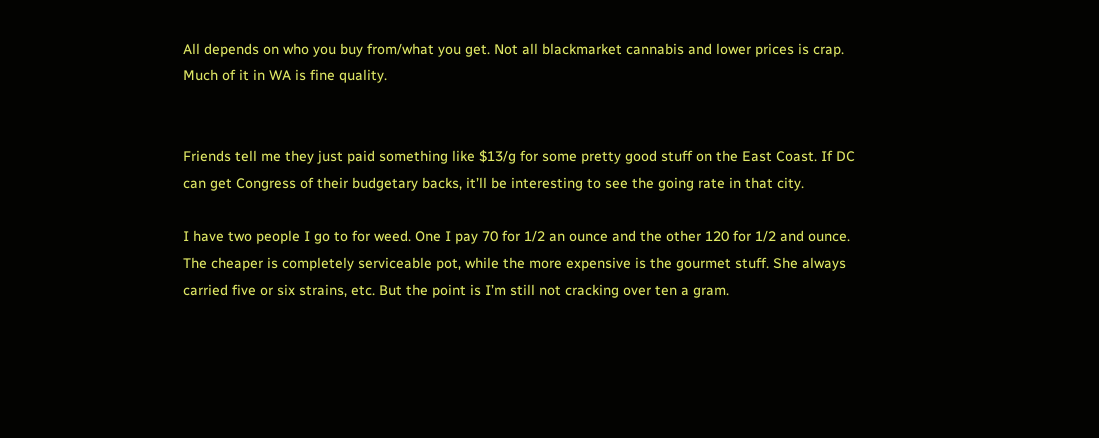All depends on who you buy from/what you get. Not all blackmarket cannabis and lower prices is crap. Much of it in WA is fine quality.


Friends tell me they just paid something like $13/g for some pretty good stuff on the East Coast. If DC can get Congress of their budgetary backs, it’ll be interesting to see the going rate in that city.

I have two people I go to for weed. One I pay 70 for 1/2 an ounce and the other 120 for 1/2 and ounce. The cheaper is completely serviceable pot, while the more expensive is the gourmet stuff. She always carried five or six strains, etc. But the point is I’m still not cracking over ten a gram.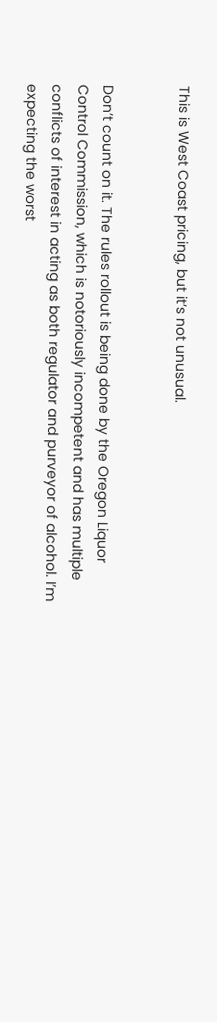This is West Coast pricing, but it’s not unusual.


Don’t count on it. The rules rollout is being done by the Oregon Liquor Control Commission, which is notoriously incompetent and has multiple conflicts of interest in acting as both regulator and purveyor of alcohol. I’m expecting the worst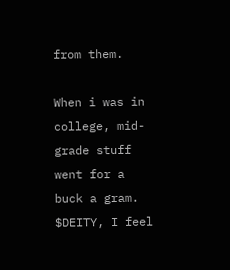from them.

When i was in college, mid-grade stuff went for a buck a gram. $DEITY, I feel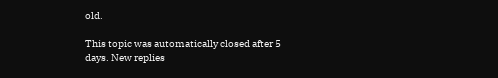old.

This topic was automatically closed after 5 days. New replies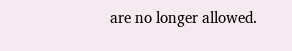are no longer allowed.